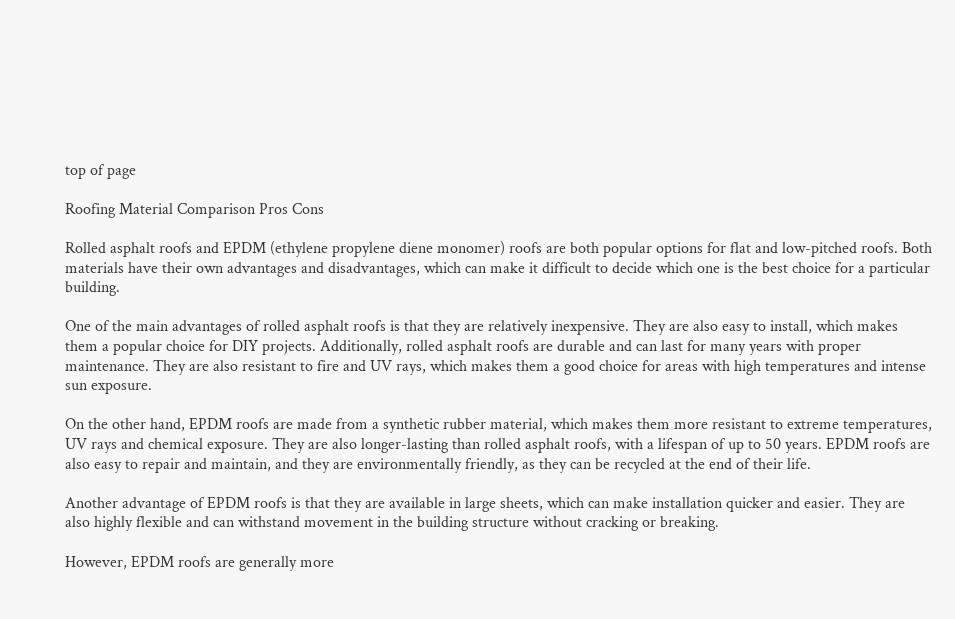top of page

Roofing Material Comparison Pros Cons

Rolled asphalt roofs and EPDM (ethylene propylene diene monomer) roofs are both popular options for flat and low-pitched roofs. Both materials have their own advantages and disadvantages, which can make it difficult to decide which one is the best choice for a particular building.

One of the main advantages of rolled asphalt roofs is that they are relatively inexpensive. They are also easy to install, which makes them a popular choice for DIY projects. Additionally, rolled asphalt roofs are durable and can last for many years with proper maintenance. They are also resistant to fire and UV rays, which makes them a good choice for areas with high temperatures and intense sun exposure.

On the other hand, EPDM roofs are made from a synthetic rubber material, which makes them more resistant to extreme temperatures, UV rays and chemical exposure. They are also longer-lasting than rolled asphalt roofs, with a lifespan of up to 50 years. EPDM roofs are also easy to repair and maintain, and they are environmentally friendly, as they can be recycled at the end of their life.

Another advantage of EPDM roofs is that they are available in large sheets, which can make installation quicker and easier. They are also highly flexible and can withstand movement in the building structure without cracking or breaking.

However, EPDM roofs are generally more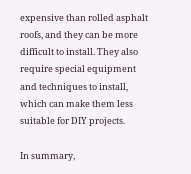expensive than rolled asphalt roofs, and they can be more difficult to install. They also require special equipment and techniques to install, which can make them less suitable for DIY projects.

In summary,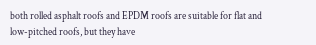both rolled asphalt roofs and EPDM roofs are suitable for flat and low-pitched roofs, but they have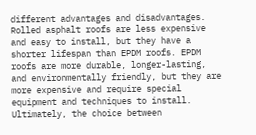different advantages and disadvantages. Rolled asphalt roofs are less expensive and easy to install, but they have a shorter lifespan than EPDM roofs. EPDM roofs are more durable, longer-lasting, and environmentally friendly, but they are more expensive and require special equipment and techniques to install. Ultimately, the choice between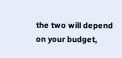the two will depend on your budget,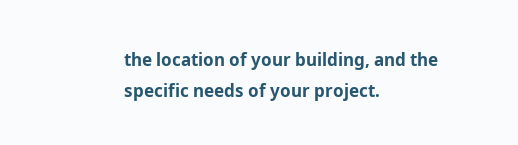the location of your building, and the specific needs of your project.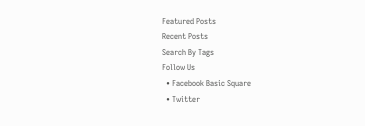Featured Posts
Recent Posts
Search By Tags
Follow Us
  • Facebook Basic Square
  • Twitter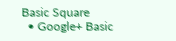Basic Square
  • Google+ Basic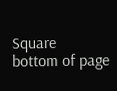Square
bottom of page